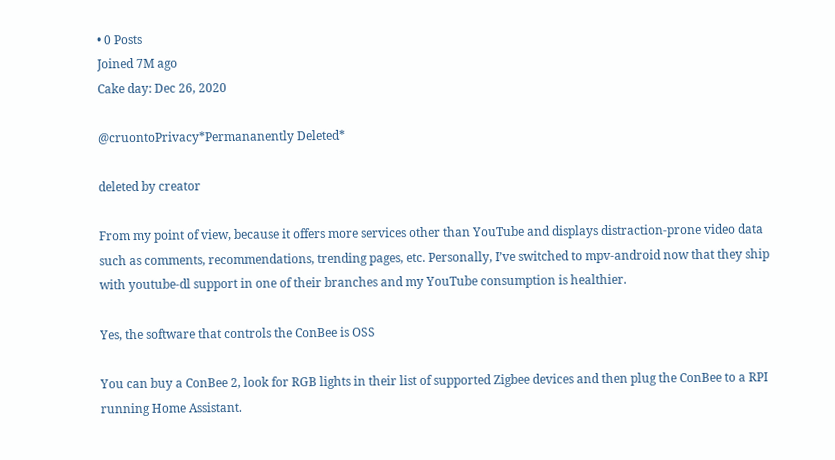• 0 Posts
Joined 7M ago
Cake day: Dec 26, 2020

@cruontoPrivacy*Permananently Deleted*

deleted by creator

From my point of view, because it offers more services other than YouTube and displays distraction-prone video data such as comments, recommendations, trending pages, etc. Personally, I’ve switched to mpv-android now that they ship with youtube-dl support in one of their branches and my YouTube consumption is healthier.

Yes, the software that controls the ConBee is OSS

You can buy a ConBee 2, look for RGB lights in their list of supported Zigbee devices and then plug the ConBee to a RPI running Home Assistant.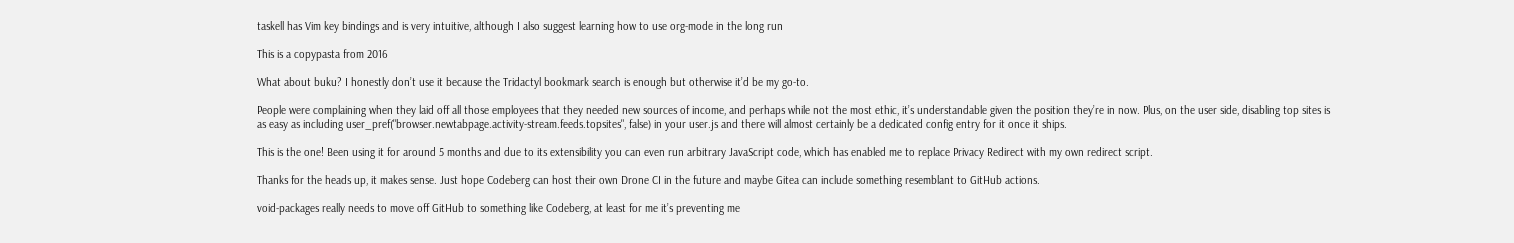taskell has Vim key bindings and is very intuitive, although I also suggest learning how to use org-mode in the long run

This is a copypasta from 2016

What about buku? I honestly don’t use it because the Tridactyl bookmark search is enough but otherwise it’d be my go-to.

People were complaining when they laid off all those employees that they needed new sources of income, and perhaps while not the most ethic, it’s understandable given the position they’re in now. Plus, on the user side, disabling top sites is as easy as including user_pref("browser.newtabpage.activity-stream.feeds.topsites", false) in your user.js and there will almost certainly be a dedicated config entry for it once it ships.

This is the one! Been using it for around 5 months and due to its extensibility you can even run arbitrary JavaScript code, which has enabled me to replace Privacy Redirect with my own redirect script.

Thanks for the heads up, it makes sense. Just hope Codeberg can host their own Drone CI in the future and maybe Gitea can include something resemblant to GitHub actions.

void-packages really needs to move off GitHub to something like Codeberg, at least for me it’s preventing me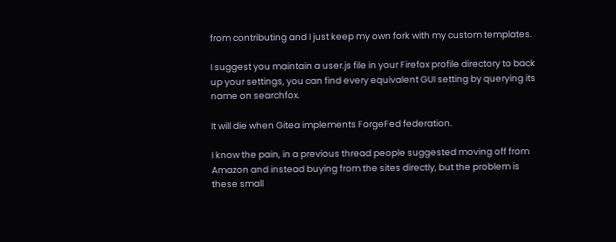from contributing and I just keep my own fork with my custom templates.

I suggest you maintain a user.js file in your Firefox profile directory to back up your settings, you can find every equivalent GUI setting by querying its name on searchfox.

It will die when Gitea implements ForgeFed federation.

I know the pain, in a previous thread people suggested moving off from Amazon and instead buying from the sites directly, but the problem is these small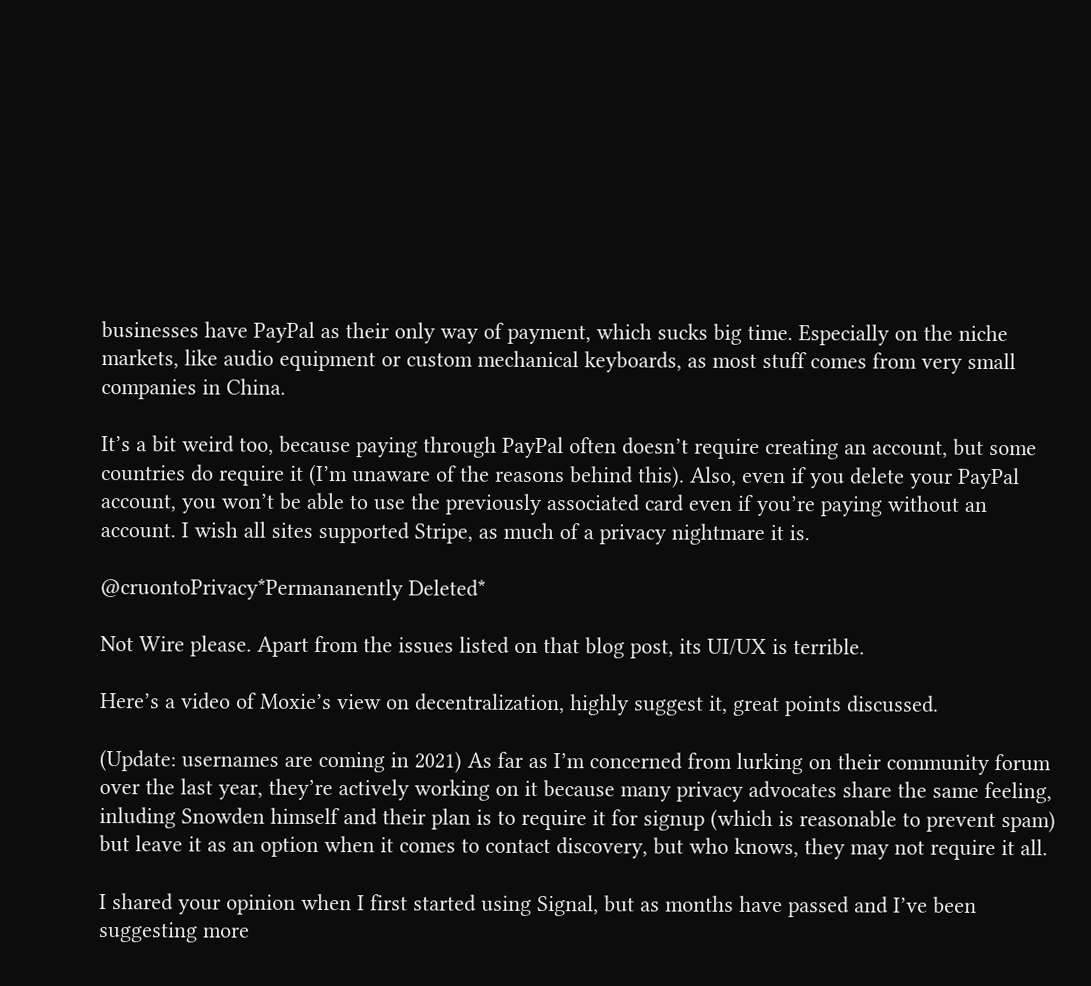businesses have PayPal as their only way of payment, which sucks big time. Especially on the niche markets, like audio equipment or custom mechanical keyboards, as most stuff comes from very small companies in China.

It’s a bit weird too, because paying through PayPal often doesn’t require creating an account, but some countries do require it (I’m unaware of the reasons behind this). Also, even if you delete your PayPal account, you won’t be able to use the previously associated card even if you’re paying without an account. I wish all sites supported Stripe, as much of a privacy nightmare it is.

@cruontoPrivacy*Permananently Deleted*

Not Wire please. Apart from the issues listed on that blog post, its UI/UX is terrible.

Here’s a video of Moxie’s view on decentralization, highly suggest it, great points discussed.

(Update: usernames are coming in 2021) As far as I’m concerned from lurking on their community forum over the last year, they’re actively working on it because many privacy advocates share the same feeling, inluding Snowden himself and their plan is to require it for signup (which is reasonable to prevent spam) but leave it as an option when it comes to contact discovery, but who knows, they may not require it all.

I shared your opinion when I first started using Signal, but as months have passed and I’ve been suggesting more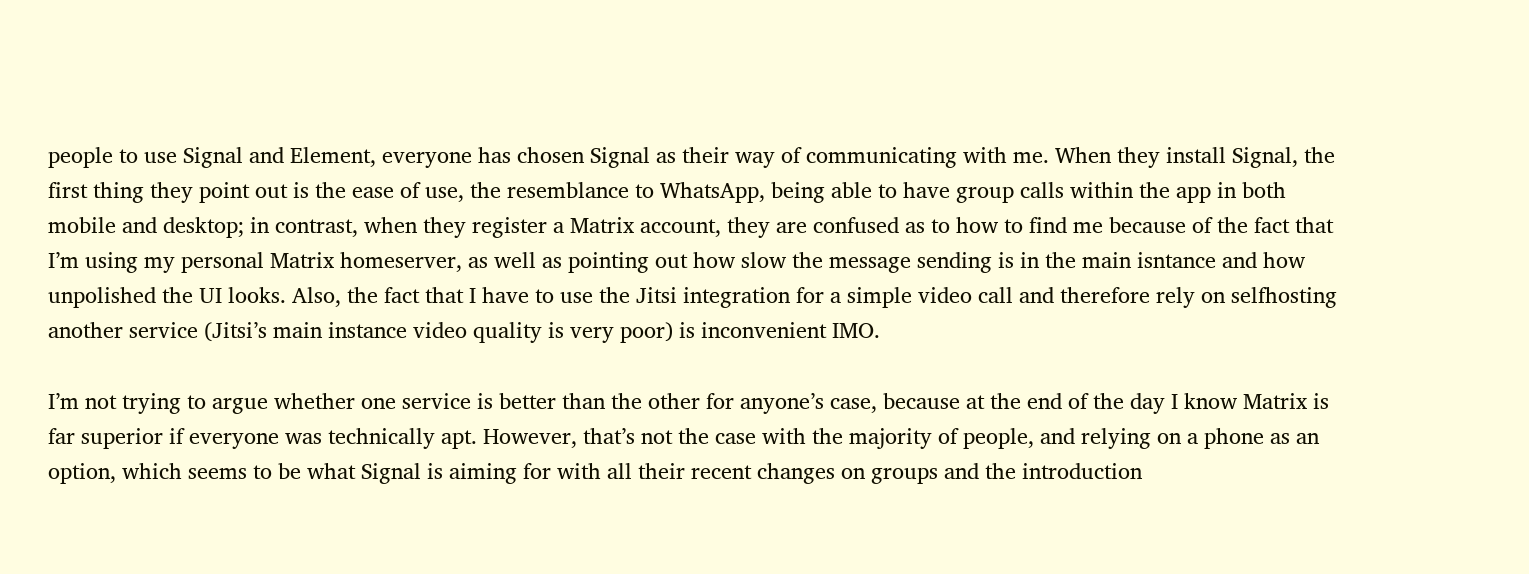people to use Signal and Element, everyone has chosen Signal as their way of communicating with me. When they install Signal, the first thing they point out is the ease of use, the resemblance to WhatsApp, being able to have group calls within the app in both mobile and desktop; in contrast, when they register a Matrix account, they are confused as to how to find me because of the fact that I’m using my personal Matrix homeserver, as well as pointing out how slow the message sending is in the main isntance and how unpolished the UI looks. Also, the fact that I have to use the Jitsi integration for a simple video call and therefore rely on selfhosting another service (Jitsi’s main instance video quality is very poor) is inconvenient IMO.

I’m not trying to argue whether one service is better than the other for anyone’s case, because at the end of the day I know Matrix is far superior if everyone was technically apt. However, that’s not the case with the majority of people, and relying on a phone as an option, which seems to be what Signal is aiming for with all their recent changes on groups and the introduction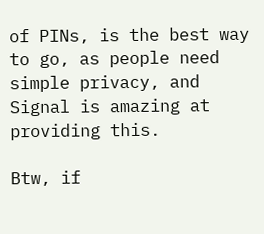of PINs, is the best way to go, as people need simple privacy, and Signal is amazing at providing this.

Btw, if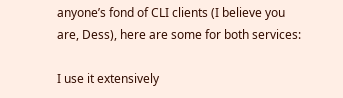anyone’s fond of CLI clients (I believe you are, Dess), here are some for both services:

I use it extensively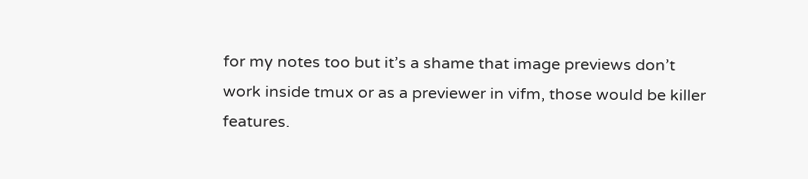for my notes too but it’s a shame that image previews don’t work inside tmux or as a previewer in vifm, those would be killer features.